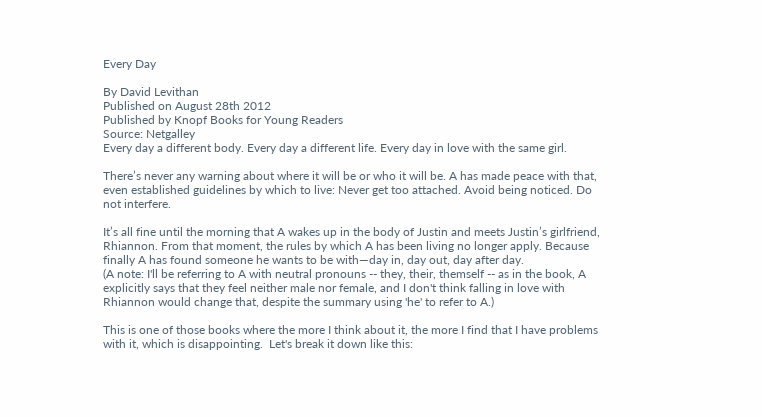Every Day

By David Levithan
Published on August 28th 2012
Published by Knopf Books for Young Readers
Source: Netgalley
Every day a different body. Every day a different life. Every day in love with the same girl.

There’s never any warning about where it will be or who it will be. A has made peace with that, even established guidelines by which to live: Never get too attached. Avoid being noticed. Do not interfere.

It’s all fine until the morning that A wakes up in the body of Justin and meets Justin’s girlfriend, Rhiannon. From that moment, the rules by which A has been living no longer apply. Because finally A has found someone he wants to be with—day in, day out, day after day.
(A note: I'll be referring to A with neutral pronouns -- they, their, themself -- as in the book, A explicitly says that they feel neither male nor female, and I don't think falling in love with Rhiannon would change that, despite the summary using 'he' to refer to A.)

This is one of those books where the more I think about it, the more I find that I have problems with it, which is disappointing.  Let's break it down like this: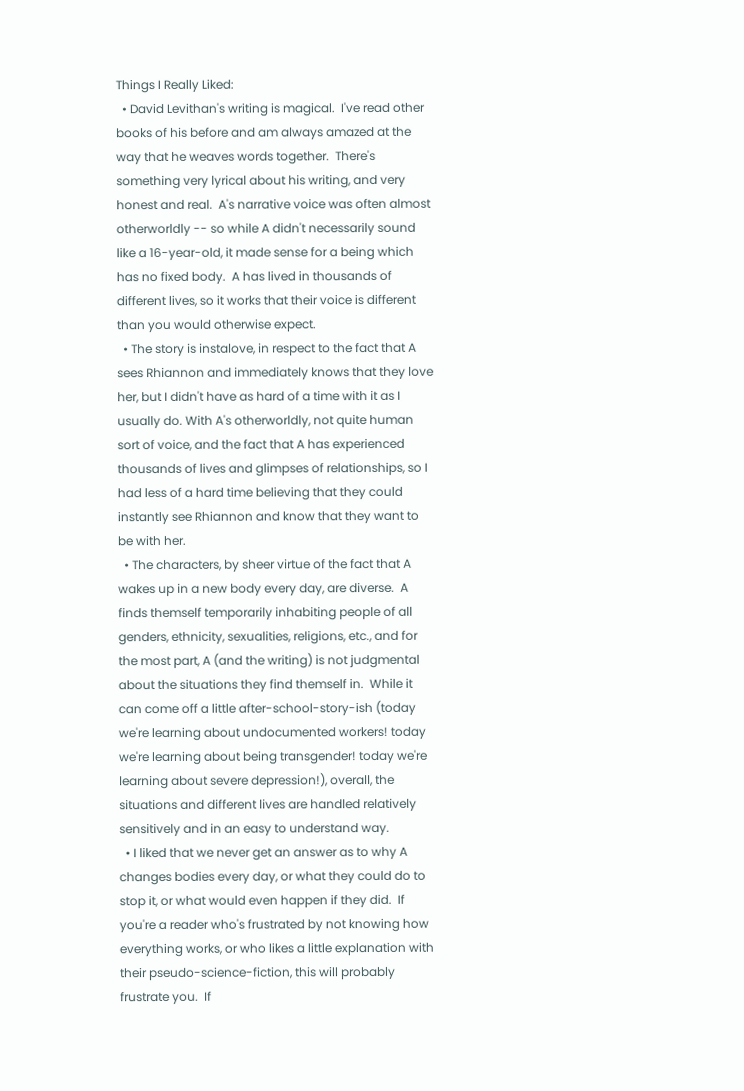Things I Really Liked:
  • David Levithan's writing is magical.  I've read other books of his before and am always amazed at the way that he weaves words together.  There's something very lyrical about his writing, and very honest and real.  A's narrative voice was often almost otherworldly -- so while A didn't necessarily sound like a 16-year-old, it made sense for a being which has no fixed body.  A has lived in thousands of different lives, so it works that their voice is different than you would otherwise expect.
  • The story is instalove, in respect to the fact that A sees Rhiannon and immediately knows that they love her, but I didn't have as hard of a time with it as I usually do. With A's otherworldly, not quite human sort of voice, and the fact that A has experienced thousands of lives and glimpses of relationships, so I had less of a hard time believing that they could instantly see Rhiannon and know that they want to be with her.
  • The characters, by sheer virtue of the fact that A wakes up in a new body every day, are diverse.  A finds themself temporarily inhabiting people of all genders, ethnicity, sexualities, religions, etc., and for the most part, A (and the writing) is not judgmental about the situations they find themself in.  While it can come off a little after-school-story-ish (today we're learning about undocumented workers! today we're learning about being transgender! today we're learning about severe depression!), overall, the situations and different lives are handled relatively sensitively and in an easy to understand way.
  • I liked that we never get an answer as to why A changes bodies every day, or what they could do to stop it, or what would even happen if they did.  If you're a reader who's frustrated by not knowing how everything works, or who likes a little explanation with their pseudo-science-fiction, this will probably frustrate you.  If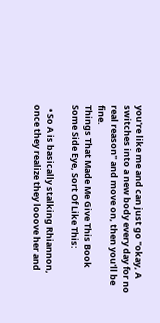you're like me and can just go "okay, A switches into a new body every day for no real reason" and move on, then you'll be fine.
Things That Made Me Give This Book Some Side Eye, Sort Of Like This:

  • So A is basically stalking Rhiannon, once they realize they looove her and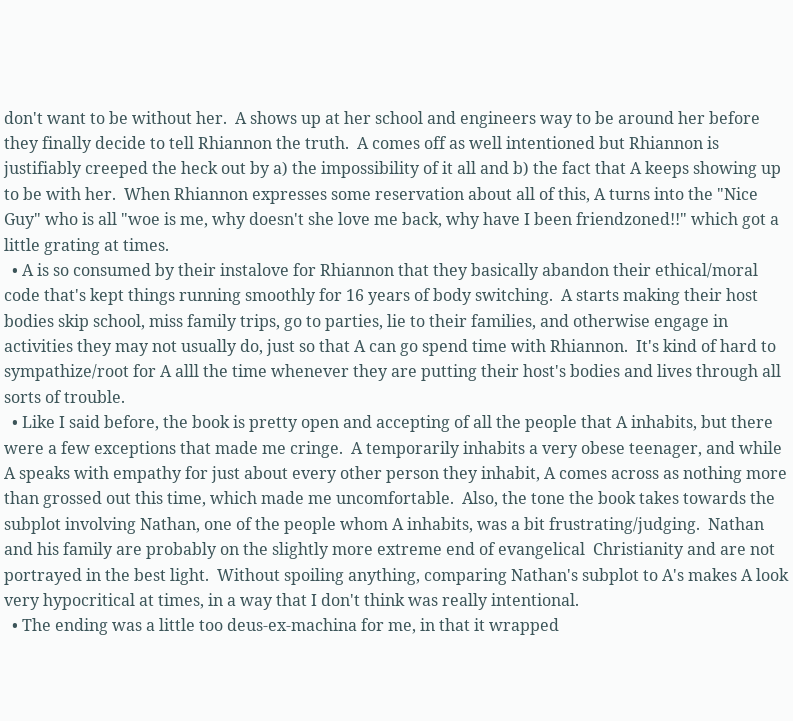don't want to be without her.  A shows up at her school and engineers way to be around her before they finally decide to tell Rhiannon the truth.  A comes off as well intentioned but Rhiannon is justifiably creeped the heck out by a) the impossibility of it all and b) the fact that A keeps showing up to be with her.  When Rhiannon expresses some reservation about all of this, A turns into the "Nice Guy" who is all "woe is me, why doesn't she love me back, why have I been friendzoned!!" which got a little grating at times.
  • A is so consumed by their instalove for Rhiannon that they basically abandon their ethical/moral code that's kept things running smoothly for 16 years of body switching.  A starts making their host bodies skip school, miss family trips, go to parties, lie to their families, and otherwise engage in activities they may not usually do, just so that A can go spend time with Rhiannon.  It's kind of hard to sympathize/root for A alll the time whenever they are putting their host's bodies and lives through all sorts of trouble.
  • Like I said before, the book is pretty open and accepting of all the people that A inhabits, but there were a few exceptions that made me cringe.  A temporarily inhabits a very obese teenager, and while A speaks with empathy for just about every other person they inhabit, A comes across as nothing more than grossed out this time, which made me uncomfortable.  Also, the tone the book takes towards the subplot involving Nathan, one of the people whom A inhabits, was a bit frustrating/judging.  Nathan and his family are probably on the slightly more extreme end of evangelical  Christianity and are not portrayed in the best light.  Without spoiling anything, comparing Nathan's subplot to A's makes A look very hypocritical at times, in a way that I don't think was really intentional.
  • The ending was a little too deus-ex-machina for me, in that it wrapped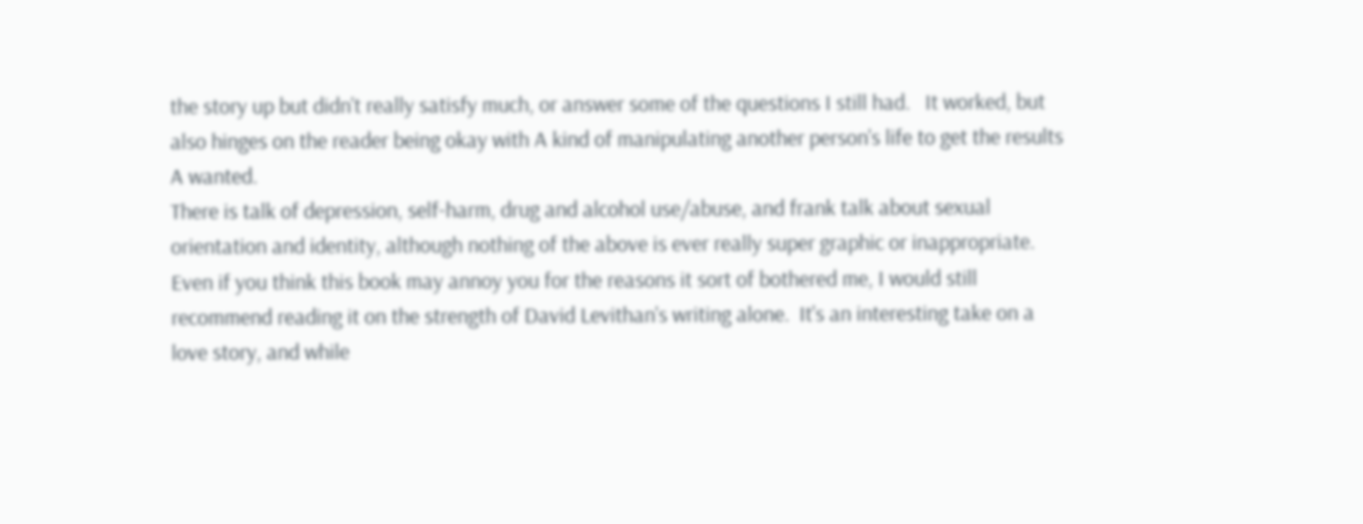the story up but didn't really satisfy much, or answer some of the questions I still had.   It worked, but also hinges on the reader being okay with A kind of manipulating another person's life to get the results A wanted.
There is talk of depression, self-harm, drug and alcohol use/abuse, and frank talk about sexual orientation and identity, although nothing of the above is ever really super graphic or inappropriate.  Even if you think this book may annoy you for the reasons it sort of bothered me, I would still recommend reading it on the strength of David Levithan's writing alone.  It's an interesting take on a love story, and while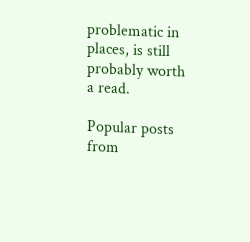problematic in places, is still probably worth a read.

Popular posts from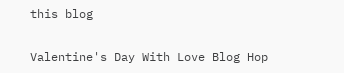this blog

Valentine's Day With Love Blog Hop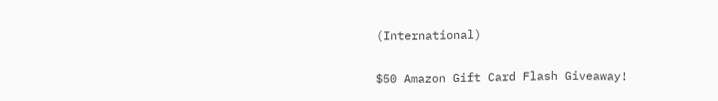(International)

$50 Amazon Gift Card Flash Giveaway!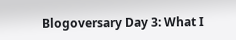Blogoversary Day 3: What I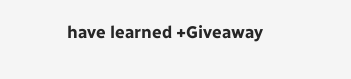have learned +Giveaway